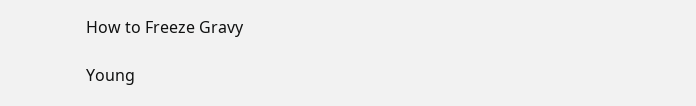How to Freeze Gravy

Young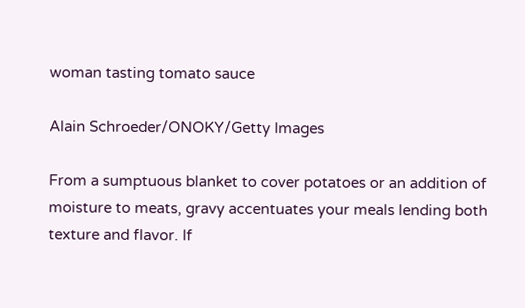woman tasting tomato sauce

Alain Schroeder/ONOKY/Getty Images

From a sumptuous blanket to cover potatoes or an addition of moisture to meats, gravy accentuates your meals lending both texture and flavor. If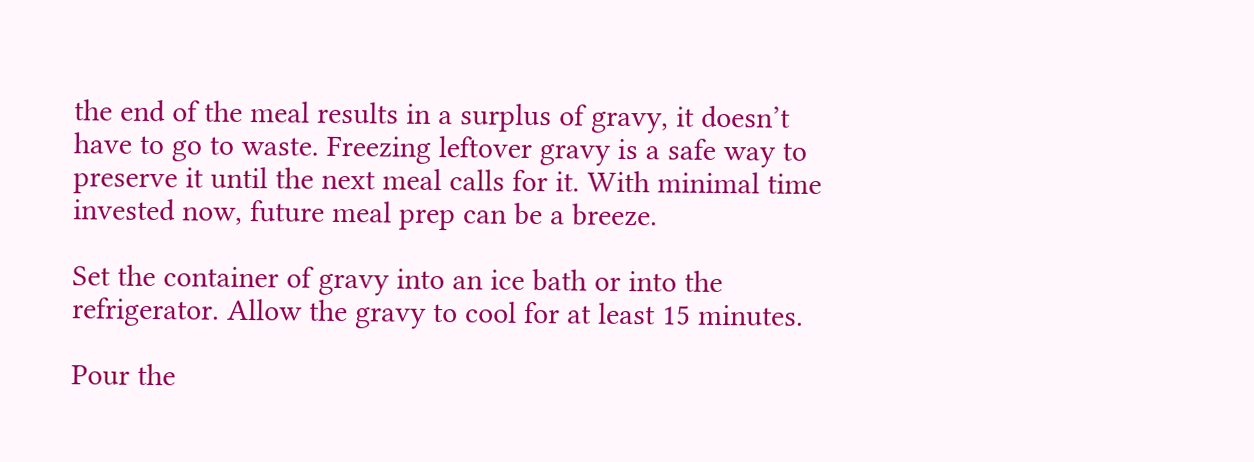the end of the meal results in a surplus of gravy, it doesn’t have to go to waste. Freezing leftover gravy is a safe way to preserve it until the next meal calls for it. With minimal time invested now, future meal prep can be a breeze.

Set the container of gravy into an ice bath or into the refrigerator. Allow the gravy to cool for at least 15 minutes.

Pour the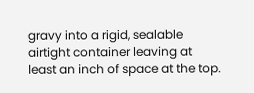gravy into a rigid, sealable airtight container leaving at least an inch of space at the top.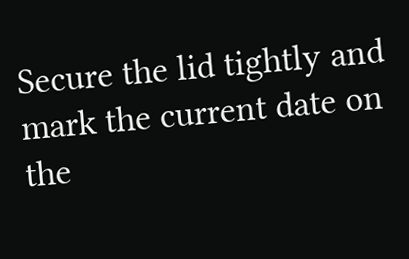Secure the lid tightly and mark the current date on the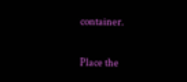container.

Place the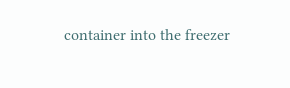container into the freezer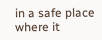in a safe place where it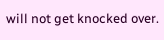will not get knocked over.